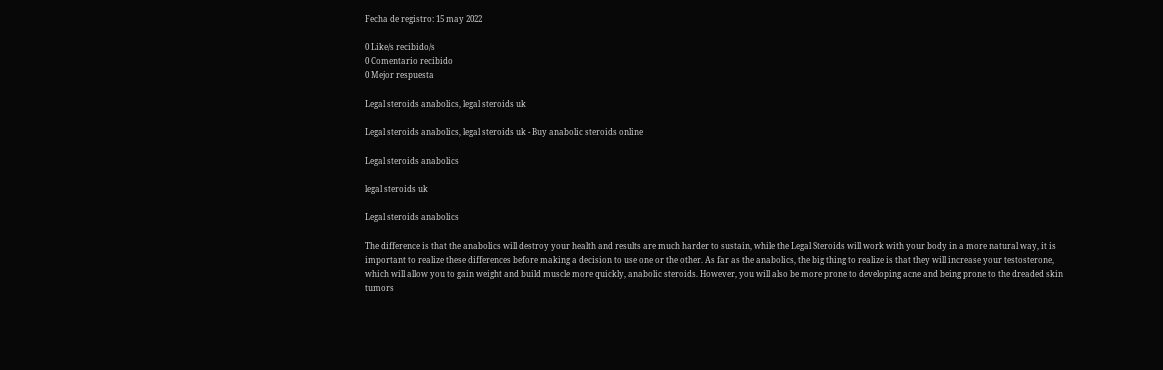Fecha de registro: 15 may 2022

0 Like/s recibido/s
0 Comentario recibido
0 Mejor respuesta

Legal steroids anabolics, legal steroids uk

Legal steroids anabolics, legal steroids uk - Buy anabolic steroids online

Legal steroids anabolics

legal steroids uk

Legal steroids anabolics

The difference is that the anabolics will destroy your health and results are much harder to sustain, while the Legal Steroids will work with your body in a more natural way, it is important to realize these differences before making a decision to use one or the other. As far as the anabolics, the big thing to realize is that they will increase your testosterone, which will allow you to gain weight and build muscle more quickly, anabolic steroids. However, you will also be more prone to developing acne and being prone to the dreaded skin tumors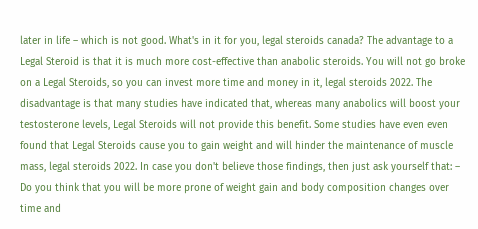later in life – which is not good. What's in it for you, legal steroids canada? The advantage to a Legal Steroid is that it is much more cost-effective than anabolic steroids. You will not go broke on a Legal Steroids, so you can invest more time and money in it, legal steroids 2022. The disadvantage is that many studies have indicated that, whereas many anabolics will boost your testosterone levels, Legal Steroids will not provide this benefit. Some studies have even even found that Legal Steroids cause you to gain weight and will hinder the maintenance of muscle mass, legal steroids 2022. In case you don't believe those findings, then just ask yourself that: – Do you think that you will be more prone of weight gain and body composition changes over time and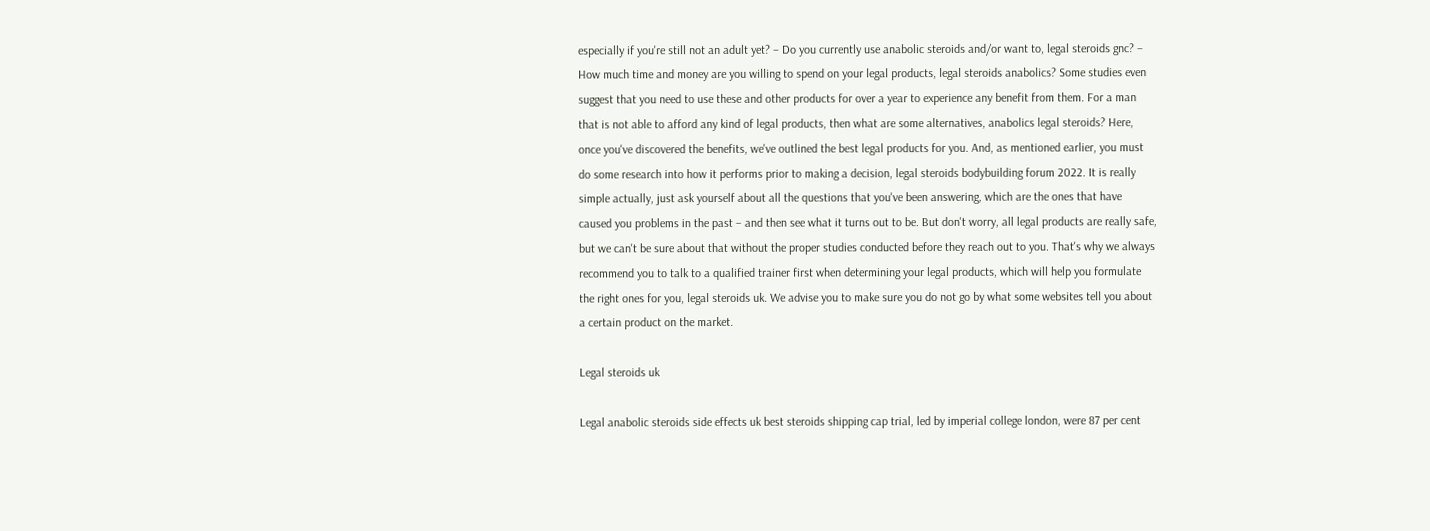especially if you're still not an adult yet? – Do you currently use anabolic steroids and/or want to, legal steroids gnc? – How much time and money are you willing to spend on your legal products, legal steroids anabolics? Some studies even suggest that you need to use these and other products for over a year to experience any benefit from them. For a man that is not able to afford any kind of legal products, then what are some alternatives, anabolics legal steroids? Here, once you've discovered the benefits, we've outlined the best legal products for you. And, as mentioned earlier, you must do some research into how it performs prior to making a decision, legal steroids bodybuilding forum 2022. It is really simple actually, just ask yourself about all the questions that you've been answering, which are the ones that have caused you problems in the past – and then see what it turns out to be. But don't worry, all legal products are really safe, but we can't be sure about that without the proper studies conducted before they reach out to you. That's why we always recommend you to talk to a qualified trainer first when determining your legal products, which will help you formulate the right ones for you, legal steroids uk. We advise you to make sure you do not go by what some websites tell you about a certain product on the market.

Legal steroids uk

Legal anabolic steroids side effects uk best steroids shipping cap trial, led by imperial college london, were 87 per cent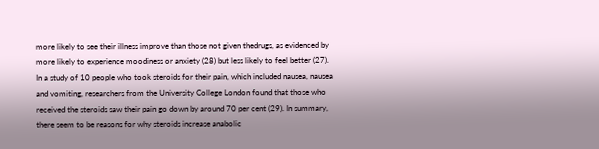more likely to see their illness improve than those not given thedrugs, as evidenced by more likely to experience moodiness or anxiety (28) but less likely to feel better (27). In a study of 10 people who took steroids for their pain, which included nausea, nausea and vomiting, researchers from the University College London found that those who received the steroids saw their pain go down by around 70 per cent (29). In summary, there seem to be reasons for why steroids increase anabolic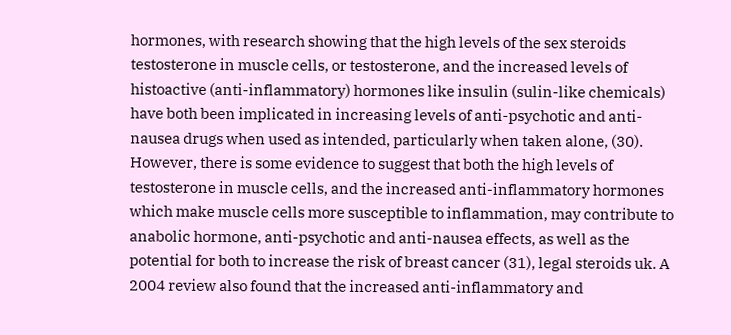hormones, with research showing that the high levels of the sex steroids testosterone in muscle cells, or testosterone, and the increased levels of histoactive (anti-inflammatory) hormones like insulin (sulin-like chemicals) have both been implicated in increasing levels of anti-psychotic and anti-nausea drugs when used as intended, particularly when taken alone, (30). However, there is some evidence to suggest that both the high levels of testosterone in muscle cells, and the increased anti-inflammatory hormones which make muscle cells more susceptible to inflammation, may contribute to anabolic hormone, anti-psychotic and anti-nausea effects, as well as the potential for both to increase the risk of breast cancer (31), legal steroids uk. A 2004 review also found that the increased anti-inflammatory and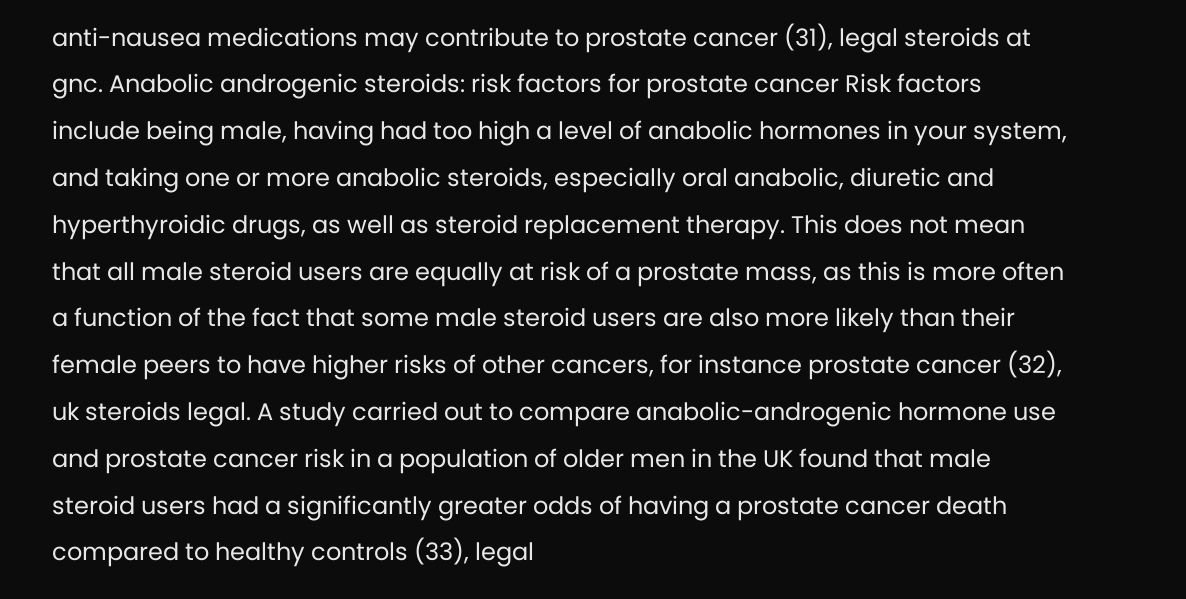anti-nausea medications may contribute to prostate cancer (31), legal steroids at gnc. Anabolic androgenic steroids: risk factors for prostate cancer Risk factors include being male, having had too high a level of anabolic hormones in your system, and taking one or more anabolic steroids, especially oral anabolic, diuretic and hyperthyroidic drugs, as well as steroid replacement therapy. This does not mean that all male steroid users are equally at risk of a prostate mass, as this is more often a function of the fact that some male steroid users are also more likely than their female peers to have higher risks of other cancers, for instance prostate cancer (32), uk steroids legal. A study carried out to compare anabolic-androgenic hormone use and prostate cancer risk in a population of older men in the UK found that male steroid users had a significantly greater odds of having a prostate cancer death compared to healthy controls (33), legal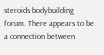steroids bodybuilding forum. There appears to be a connection between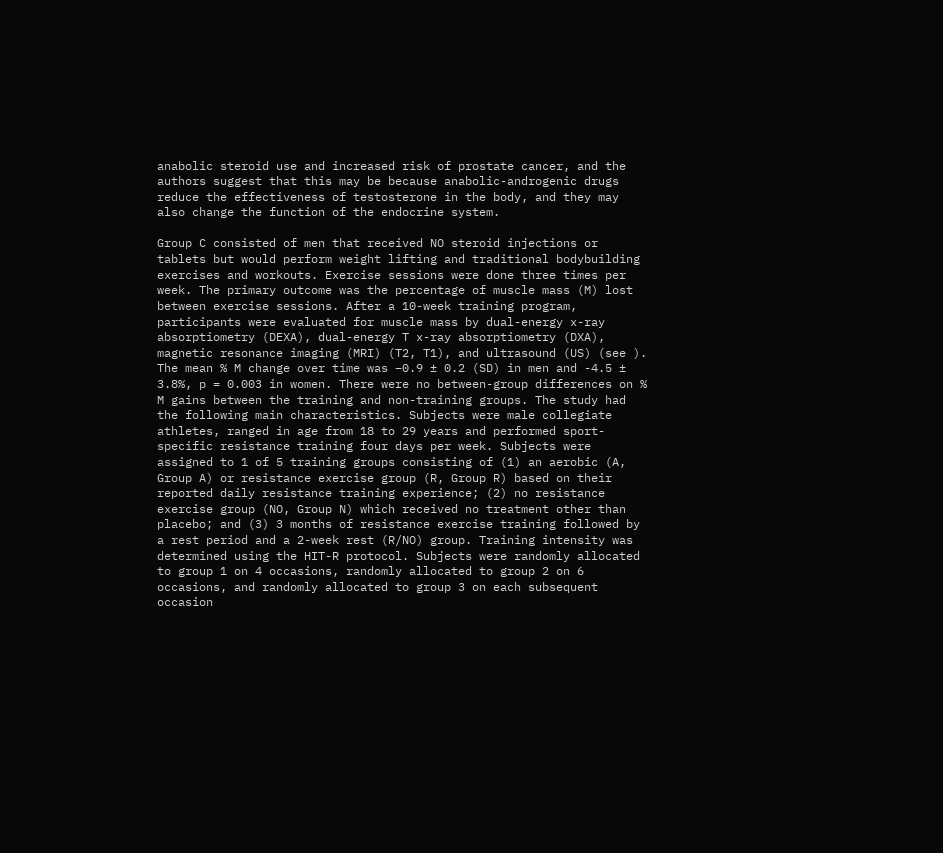anabolic steroid use and increased risk of prostate cancer, and the authors suggest that this may be because anabolic-androgenic drugs reduce the effectiveness of testosterone in the body, and they may also change the function of the endocrine system.

Group C consisted of men that received NO steroid injections or tablets but would perform weight lifting and traditional bodybuilding exercises and workouts. Exercise sessions were done three times per week. The primary outcome was the percentage of muscle mass (M) lost between exercise sessions. After a 10-week training program, participants were evaluated for muscle mass by dual-energy x-ray absorptiometry (DEXA), dual-energy T x-ray absorptiometry (DXA), magnetic resonance imaging (MRI) (T2, T1), and ultrasound (US) (see ). The mean % M change over time was −0.9 ± 0.2 (SD) in men and -4.5 ± 3.8%, p = 0.003 in women. There were no between-group differences on % M gains between the training and non-training groups. The study had the following main characteristics. Subjects were male collegiate athletes, ranged in age from 18 to 29 years and performed sport-specific resistance training four days per week. Subjects were assigned to 1 of 5 training groups consisting of (1) an aerobic (A, Group A) or resistance exercise group (R, Group R) based on their reported daily resistance training experience; (2) no resistance exercise group (NO, Group N) which received no treatment other than placebo; and (3) 3 months of resistance exercise training followed by a rest period and a 2-week rest (R/NO) group. Training intensity was determined using the HIT-R protocol. Subjects were randomly allocated to group 1 on 4 occasions, randomly allocated to group 2 on 6 occasions, and randomly allocated to group 3 on each subsequent occasion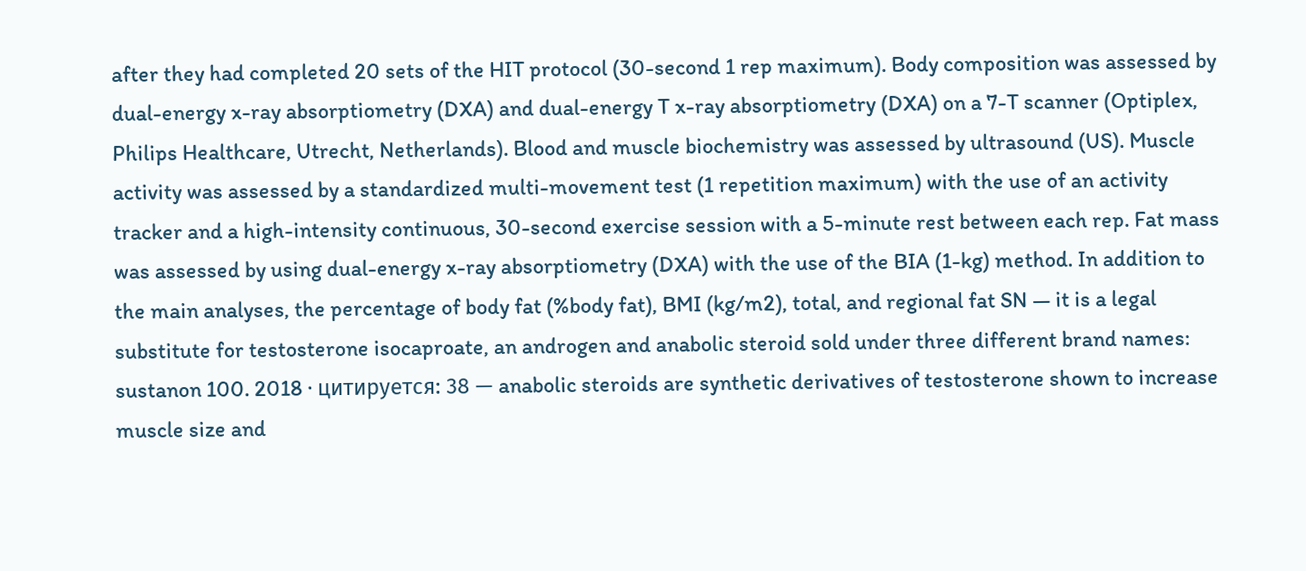after they had completed 20 sets of the HIT protocol (30-second 1 rep maximum). Body composition was assessed by dual-energy x-ray absorptiometry (DXA) and dual-energy T x-ray absorptiometry (DXA) on a 7-T scanner (Optiplex, Philips Healthcare, Utrecht, Netherlands). Blood and muscle biochemistry was assessed by ultrasound (US). Muscle activity was assessed by a standardized multi-movement test (1 repetition maximum) with the use of an activity tracker and a high-intensity continuous, 30-second exercise session with a 5-minute rest between each rep. Fat mass was assessed by using dual-energy x-ray absorptiometry (DXA) with the use of the BIA (1-kg) method. In addition to the main analyses, the percentage of body fat (%body fat), BMI (kg/m2), total, and regional fat SN — it is a legal substitute for testosterone isocaproate, an androgen and anabolic steroid sold under three different brand names: sustanon 100. 2018 · цитируется: 38 — anabolic steroids are synthetic derivatives of testosterone shown to increase muscle size and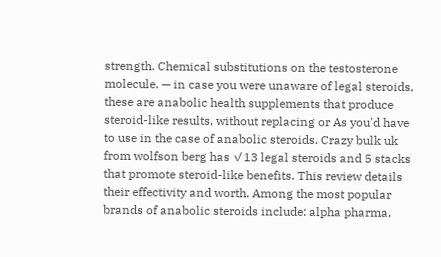strength. Chemical substitutions on the testosterone molecule. — in case you were unaware of legal steroids, these are anabolic health supplements that produce steroid-like results, without replacing or As you'd have to use in the case of anabolic steroids. Crazy bulk uk from wolfson berg has ✓13 legal steroids and 5 stacks that promote steroid-like benefits. This review details their effectivity and worth. Among the most popular brands of anabolic steroids include: alpha pharma,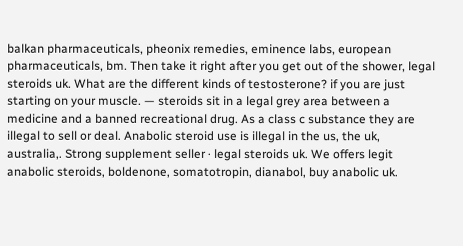balkan pharmaceuticals, pheonix remedies, eminence labs, european pharmaceuticals, bm. Then take it right after you get out of the shower, legal steroids uk. What are the different kinds of testosterone? if you are just starting on your muscle. — steroids sit in a legal grey area between a medicine and a banned recreational drug. As a class c substance they are illegal to sell or deal. Anabolic steroid use is illegal in the us, the uk, australia,. Strong supplement seller · legal steroids uk. We offers legit anabolic steroids, boldenone, somatotropin, dianabol, buy anabolic uk.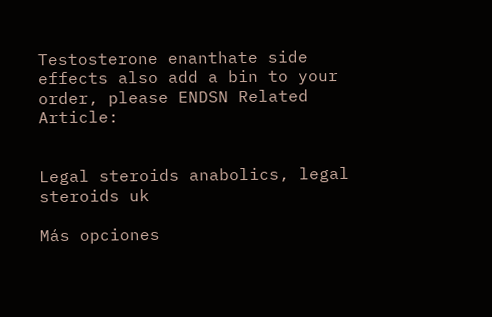Testosterone enanthate side effects also add a bin to your order, please ENDSN Related Article:


Legal steroids anabolics, legal steroids uk

Más opciones